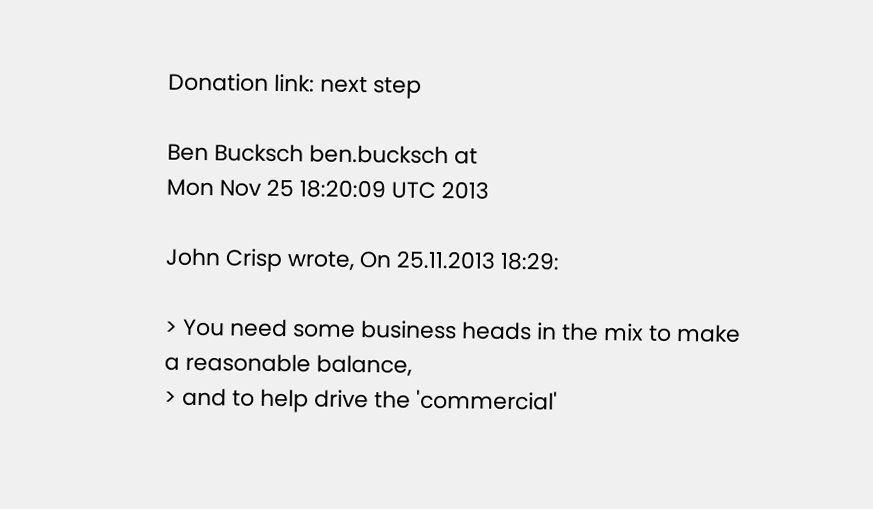Donation link: next step

Ben Bucksch ben.bucksch at
Mon Nov 25 18:20:09 UTC 2013

John Crisp wrote, On 25.11.2013 18:29:

> You need some business heads in the mix to make a reasonable balance,
> and to help drive the 'commercial'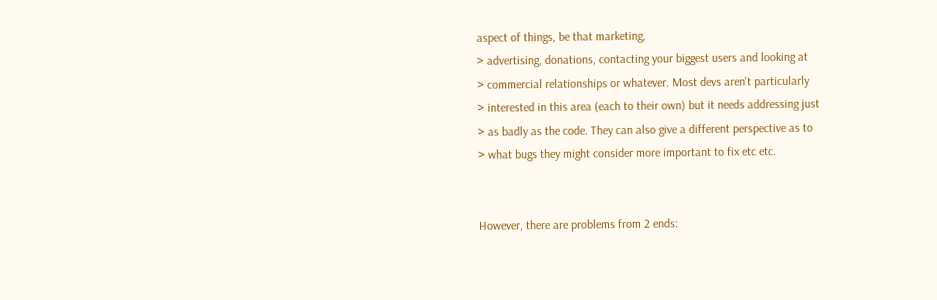aspect of things, be that marketing,
> advertising, donations, contacting your biggest users and looking at
> commercial relationships or whatever. Most devs aren't particularly
> interested in this area (each to their own) but it needs addressing just
> as badly as the code. They can also give a different perspective as to
> what bugs they might consider more important to fix etc etc.


However, there are problems from 2 ends: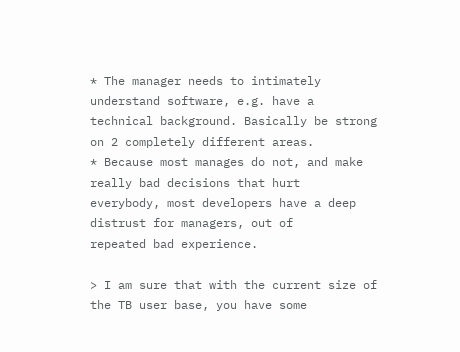* The manager needs to intimately understand software, e.g. have a
technical background. Basically be strong on 2 completely different areas.
* Because most manages do not, and make really bad decisions that hurt
everybody, most developers have a deep distrust for managers, out of
repeated bad experience.

> I am sure that with the current size of the TB user base, you have some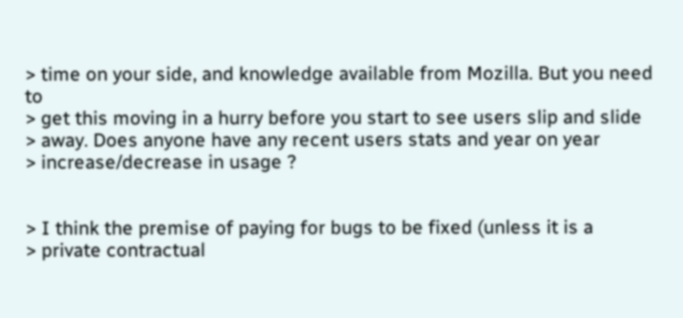> time on your side, and knowledge available from Mozilla. But you need to
> get this moving in a hurry before you start to see users slip and slide
> away. Does anyone have any recent users stats and year on year
> increase/decrease in usage ?


> I think the premise of paying for bugs to be fixed (unless it is a
> private contractual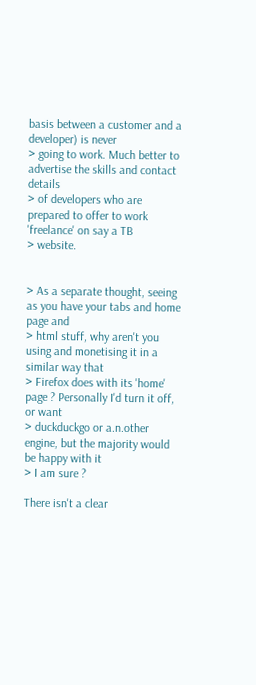basis between a customer and a developer) is never
> going to work. Much better to advertise the skills and contact details
> of developers who are prepared to offer to work 'freelance' on say a TB
> website.


> As a separate thought, seeing as you have your tabs and home page and
> html stuff, why aren't you using and monetising it in a similar way that
> Firefox does with its 'home' page ? Personally I'd turn it off, or want
> duckduckgo or a.n.other engine, but the majority would be happy with it
> I am sure ?

There isn't a clear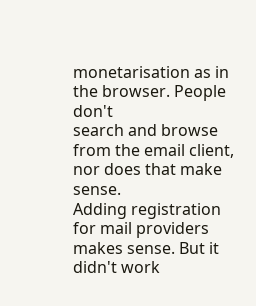monetarisation as in the browser. People don't
search and browse from the email client, nor does that make sense.
Adding registration for mail providers makes sense. But it didn't work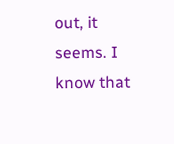out, it seems. I know that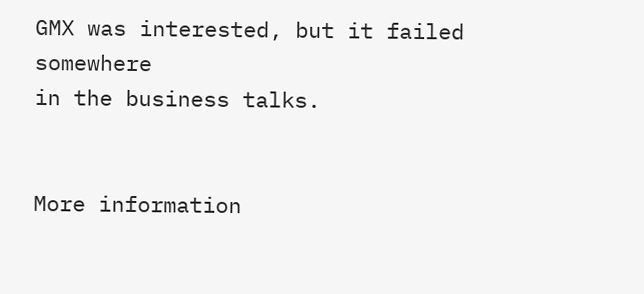GMX was interested, but it failed somewhere
in the business talks.


More information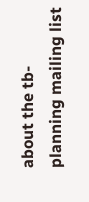about the tb-planning mailing list